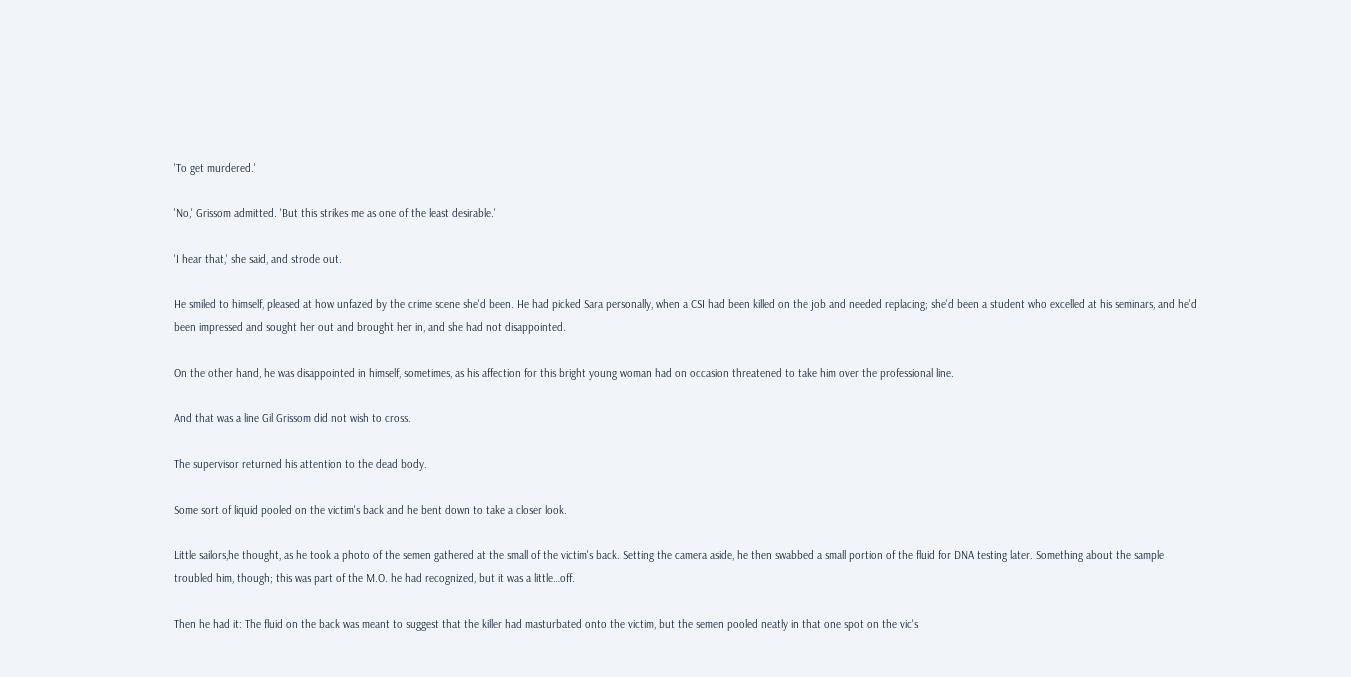'To get murdered.'

'No,' Grissom admitted. 'But this strikes me as one of the least desirable.'

'I hear that,' she said, and strode out.

He smiled to himself, pleased at how unfazed by the crime scene she'd been. He had picked Sara personally, when a CSI had been killed on the job and needed replacing; she'd been a student who excelled at his seminars, and he'd been impressed and sought her out and brought her in, and she had not disappointed.

On the other hand, he was disappointed in himself, sometimes, as his affection for this bright young woman had on occasion threatened to take him over the professional line.

And that was a line Gil Grissom did not wish to cross.

The supervisor returned his attention to the dead body.

Some sort of liquid pooled on the victim's back and he bent down to take a closer look.

Little sailors,he thought, as he took a photo of the semen gathered at the small of the victim's back. Setting the camera aside, he then swabbed a small portion of the fluid for DNA testing later. Something about the sample troubled him, though; this was part of the M.O. he had recognized, but it was a little…off.

Then he had it: The fluid on the back was meant to suggest that the killer had masturbated onto the victim, but the semen pooled neatly in that one spot on the vic's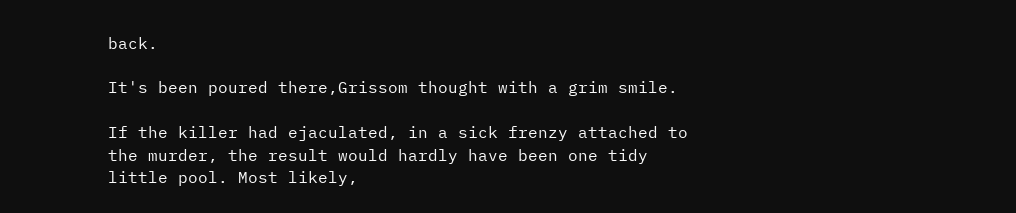back.

It's been poured there,Grissom thought with a grim smile.

If the killer had ejaculated, in a sick frenzy attached to the murder, the result would hardly have been one tidy little pool. Most likely,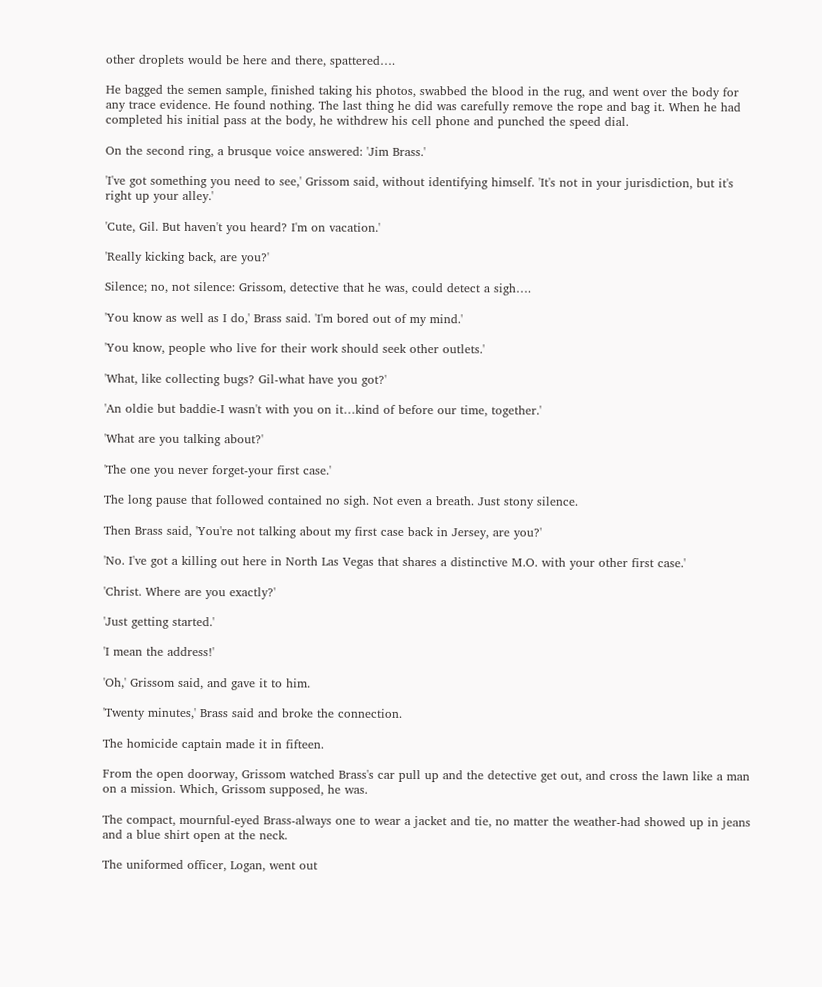other droplets would be here and there, spattered….

He bagged the semen sample, finished taking his photos, swabbed the blood in the rug, and went over the body for any trace evidence. He found nothing. The last thing he did was carefully remove the rope and bag it. When he had completed his initial pass at the body, he withdrew his cell phone and punched the speed dial.

On the second ring, a brusque voice answered: 'Jim Brass.'

'I've got something you need to see,' Grissom said, without identifying himself. 'It's not in your jurisdiction, but it's right up your alley.'

'Cute, Gil. But haven't you heard? I'm on vacation.'

'Really kicking back, are you?'

Silence; no, not silence: Grissom, detective that he was, could detect a sigh….

'You know as well as I do,' Brass said. 'I'm bored out of my mind.'

'You know, people who live for their work should seek other outlets.'

'What, like collecting bugs? Gil-what have you got?'

'An oldie but baddie-I wasn't with you on it…kind of before our time, together.'

'What are you talking about?'

'The one you never forget-your first case.'

The long pause that followed contained no sigh. Not even a breath. Just stony silence.

Then Brass said, 'You're not talking about my first case back in Jersey, are you?'

'No. I've got a killing out here in North Las Vegas that shares a distinctive M.O. with your other first case.'

'Christ. Where are you exactly?'

'Just getting started.'

'I mean the address!'

'Oh,' Grissom said, and gave it to him.

'Twenty minutes,' Brass said and broke the connection.

The homicide captain made it in fifteen.

From the open doorway, Grissom watched Brass's car pull up and the detective get out, and cross the lawn like a man on a mission. Which, Grissom supposed, he was.

The compact, mournful-eyed Brass-always one to wear a jacket and tie, no matter the weather-had showed up in jeans and a blue shirt open at the neck.

The uniformed officer, Logan, went out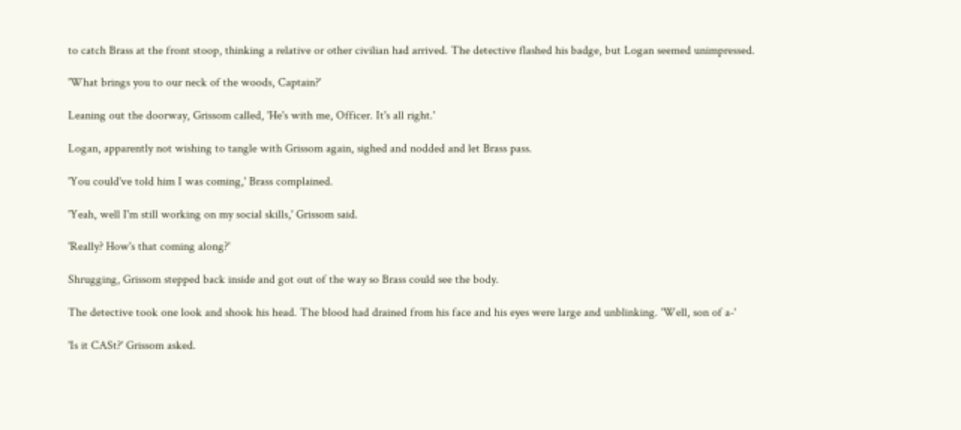to catch Brass at the front stoop, thinking a relative or other civilian had arrived. The detective flashed his badge, but Logan seemed unimpressed.

'What brings you to our neck of the woods, Captain?'

Leaning out the doorway, Grissom called, 'He's with me, Officer. It's all right.'

Logan, apparently not wishing to tangle with Grissom again, sighed and nodded and let Brass pass.

'You could've told him I was coming,' Brass complained.

'Yeah, well I'm still working on my social skills,' Grissom said.

'Really? How's that coming along?'

Shrugging, Grissom stepped back inside and got out of the way so Brass could see the body.

The detective took one look and shook his head. The blood had drained from his face and his eyes were large and unblinking. 'Well, son of a-'

'Is it CASt?' Grissom asked.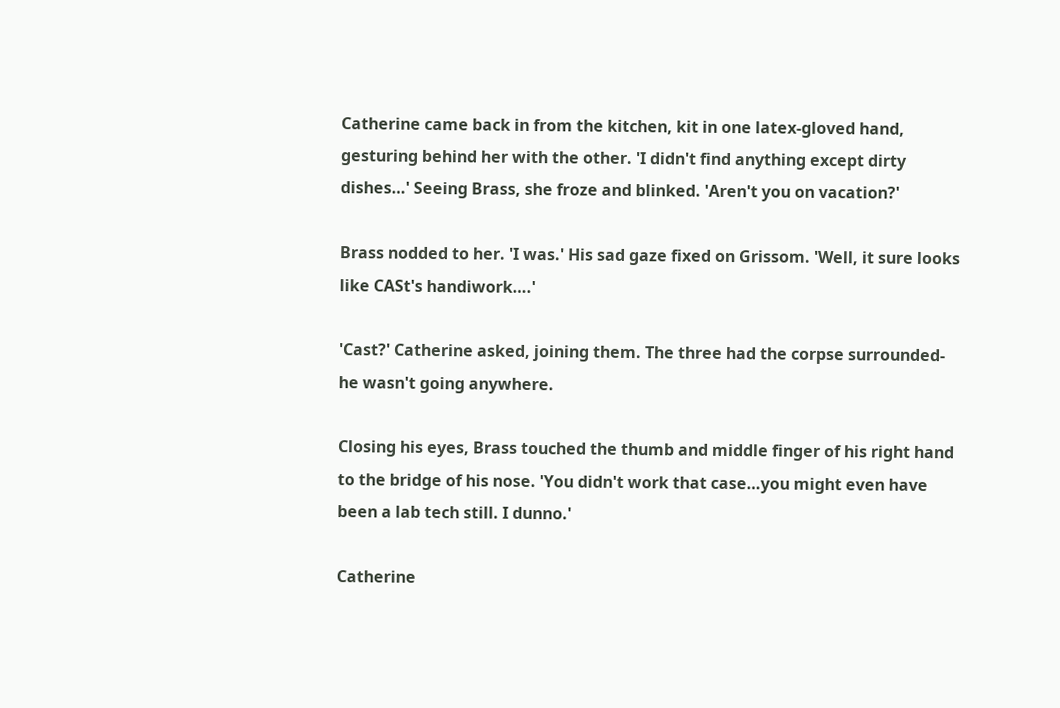Catherine came back in from the kitchen, kit in one latex-gloved hand, gesturing behind her with the other. 'I didn't find anything except dirty dishes…' Seeing Brass, she froze and blinked. 'Aren't you on vacation?'

Brass nodded to her. 'I was.' His sad gaze fixed on Grissom. 'Well, it sure looks like CASt's handiwork….'

'Cast?' Catherine asked, joining them. The three had the corpse surrounded-he wasn't going anywhere.

Closing his eyes, Brass touched the thumb and middle finger of his right hand to the bridge of his nose. 'You didn't work that case…you might even have been a lab tech still. I dunno.'

Catherine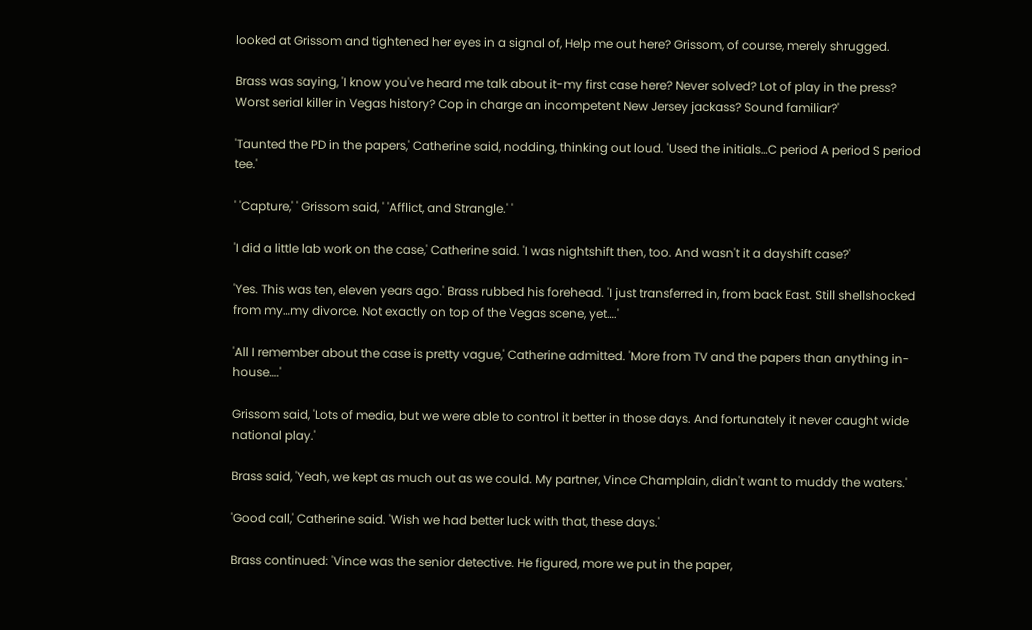looked at Grissom and tightened her eyes in a signal of, Help me out here? Grissom, of course, merely shrugged.

Brass was saying, 'I know you've heard me talk about it-my first case here? Never solved? Lot of play in the press? Worst serial killer in Vegas history? Cop in charge an incompetent New Jersey jackass? Sound familiar?'

'Taunted the PD in the papers,' Catherine said, nodding, thinking out loud. 'Used the initials…C period A period S period tee.'

' 'Capture,' ' Grissom said, ' 'Afflict, and Strangle.' '

'I did a little lab work on the case,' Catherine said. 'I was nightshift then, too. And wasn't it a dayshift case?'

'Yes. This was ten, eleven years ago.' Brass rubbed his forehead. 'I just transferred in, from back East. Still shellshocked from my…my divorce. Not exactly on top of the Vegas scene, yet….'

'All I remember about the case is pretty vague,' Catherine admitted. 'More from TV and the papers than anything in-house….'

Grissom said, 'Lots of media, but we were able to control it better in those days. And fortunately it never caught wide national play.'

Brass said, 'Yeah, we kept as much out as we could. My partner, Vince Champlain, didn't want to muddy the waters.'

'Good call,' Catherine said. 'Wish we had better luck with that, these days.'

Brass continued: 'Vince was the senior detective. He figured, more we put in the paper,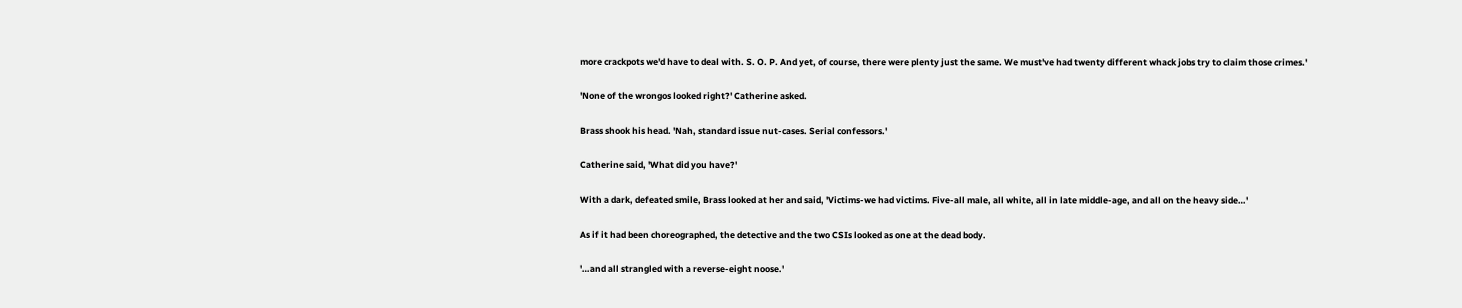more crackpots we'd have to deal with. S. O. P. And yet, of course, there were plenty just the same. We must've had twenty different whack jobs try to claim those crimes.'

'None of the wrongos looked right?' Catherine asked.

Brass shook his head. 'Nah, standard issue nut-cases. Serial confessors.'

Catherine said, 'What did you have?'

With a dark, defeated smile, Brass looked at her and said, 'Victims-we had victims. Five-all male, all white, all in late middle-age, and all on the heavy side…'

As if it had been choreographed, the detective and the two CSIs looked as one at the dead body.

'…and all strangled with a reverse-eight noose.'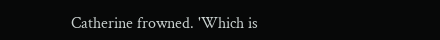Catherine frowned. 'Which is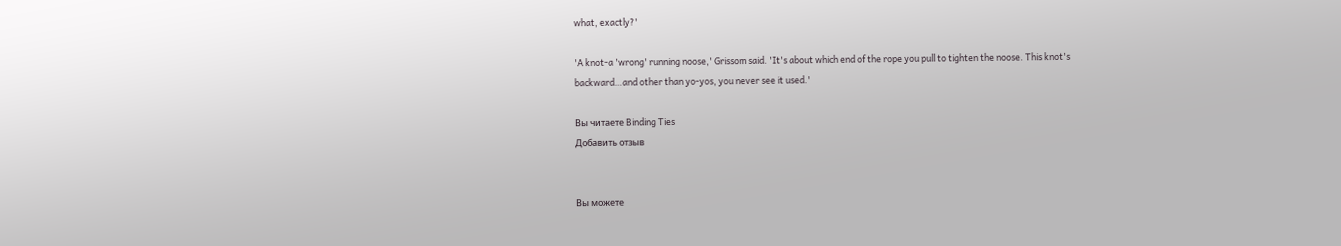what, exactly?'

'A knot-a 'wrong' running noose,' Grissom said. 'It's about which end of the rope you pull to tighten the noose. This knot's backward…and other than yo-yos, you never see it used.'

Вы читаете Binding Ties
Добавить отзыв


Вы можете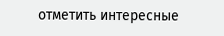отметить интересные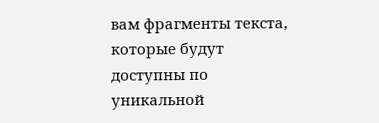вам фрагменты текста, которые будут доступны по уникальной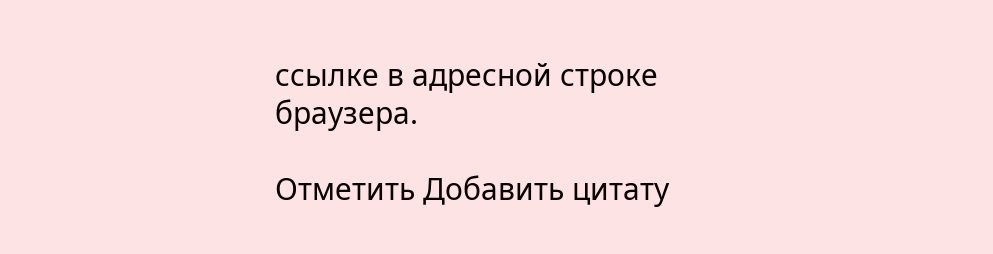ссылке в адресной строке браузера.

Отметить Добавить цитату